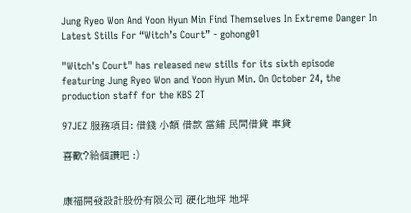Jung Ryeo Won And Yoon Hyun Min Find Themselves In Extreme Danger In Latest Stills For “Witch’s Court” - gohong01

"Witch's Court" has released new stills for its sixth episode featuring Jung Ryeo Won and Yoon Hyun Min. On October 24, the production staff for the KBS 2T

97JEZ 服務項目: 借錢 小額 借款 當鋪 民間借貸 車貸

喜歡?給個讚吧 :)


康福開發設計股份有限公司 硬化地坪 地坪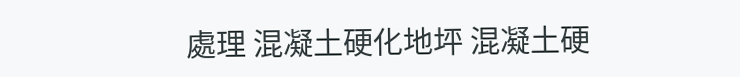處理 混凝土硬化地坪 混凝土硬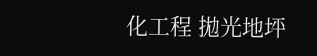化工程 拋光地坪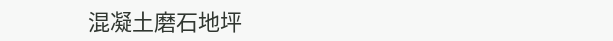混凝土磨石地坪